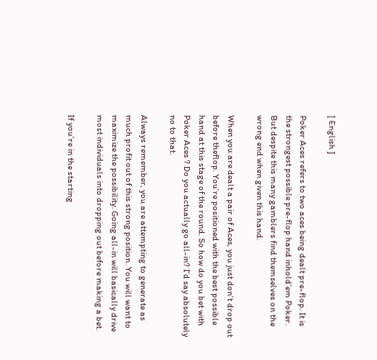[ English ]

Poker Aces refers to two aces being dealt pre-flop. It is the strongest possible pre-flop hand inhold’em Poker. But despite this many gamblers find themselves on the wrong end when given this hand.

When you are dealt a pair of Aces, you just don’t drop out before theflop. You’re positioned with the best possible hand at this stage of the round. So how do you bet with Poker Aces ? Do you actually go all-in? I’d say absolutely no to that.

Always remember, you are attempting to generate as much profit out of this strong position. You will want to maximize the possibility. Going all-in will basically drive most individuals into dropping out before making a bet.

If you’re in the starting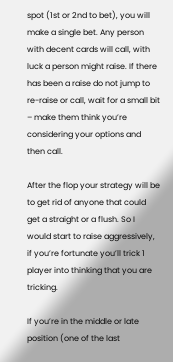spot (1st or 2nd to bet), you will make a single bet. Any person with decent cards will call, with luck a person might raise. If there has been a raise do not jump to re-raise or call, wait for a small bit – make them think you’re considering your options and then call.

After the flop your strategy will be to get rid of anyone that could get a straight or a flush. So I would start to raise aggressively, if you’re fortunate you’ll trick 1 player into thinking that you are tricking.

If you’re in the middle or late position (one of the last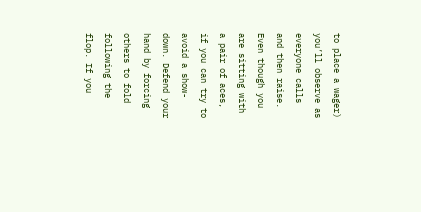to place a wager) you’ll observe as everyone calls and then raise. Even though you are sitting with a pair of aces, if you can try to avoid a show-down. Defend your hand by forcing others to fold following the flop. If you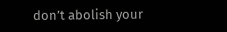don’t abolish your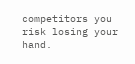competitors you risk losing your hand.